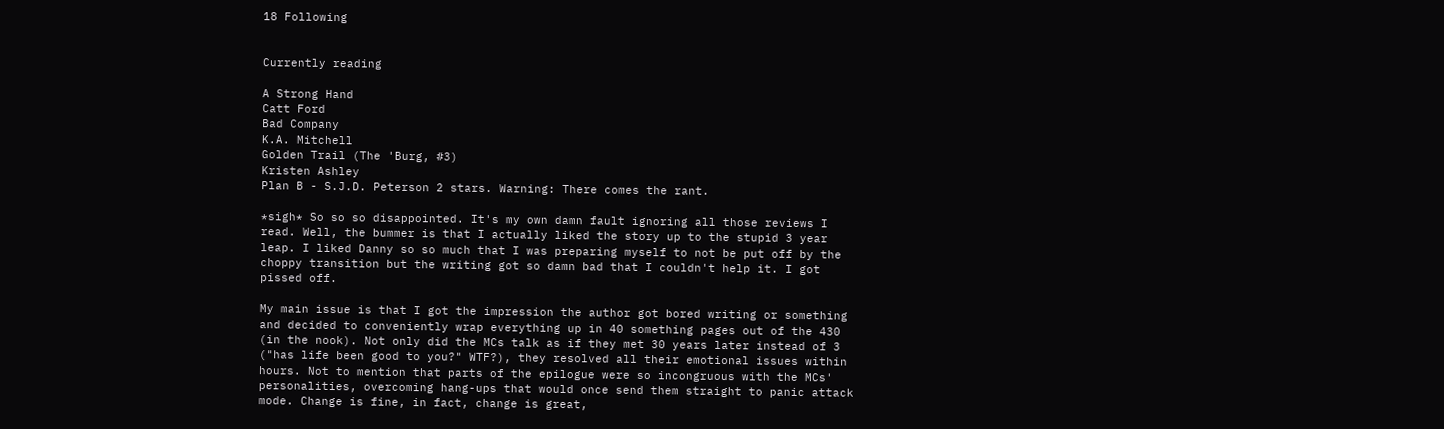18 Following


Currently reading

A Strong Hand
Catt Ford
Bad Company
K.A. Mitchell
Golden Trail (The 'Burg, #3)
Kristen Ashley
Plan B - S.J.D. Peterson 2 stars. Warning: There comes the rant.

*sigh* So so so disappointed. It's my own damn fault ignoring all those reviews I read. Well, the bummer is that I actually liked the story up to the stupid 3 year leap. I liked Danny so so much that I was preparing myself to not be put off by the choppy transition but the writing got so damn bad that I couldn't help it. I got pissed off.

My main issue is that I got the impression the author got bored writing or something and decided to conveniently wrap everything up in 40 something pages out of the 430 (in the nook). Not only did the MCs talk as if they met 30 years later instead of 3 ("has life been good to you?" WTF?), they resolved all their emotional issues within hours. Not to mention that parts of the epilogue were so incongruous with the MCs' personalities, overcoming hang-ups that would once send them straight to panic attack mode. Change is fine, in fact, change is great,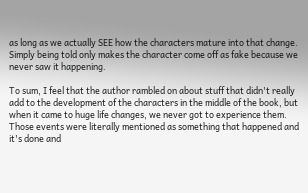as long as we actually SEE how the characters mature into that change. Simply being told only makes the character come off as fake because we never saw it happening.

To sum, I feel that the author rambled on about stuff that didn't really add to the development of the characters in the middle of the book, but when it came to huge life changes, we never got to experience them. Those events were literally mentioned as something that happened and it's done and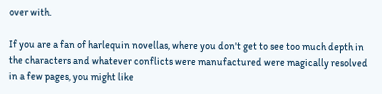over with.

If you are a fan of harlequin novellas, where you don't get to see too much depth in the characters and whatever conflicts were manufactured were magically resolved in a few pages, you might like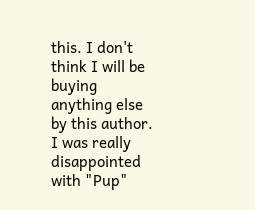this. I don't think I will be buying anything else by this author. I was really disappointed with "Pup"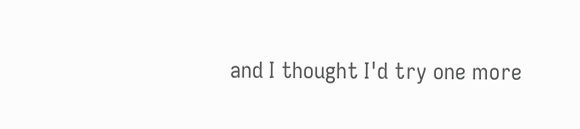and I thought I'd try one more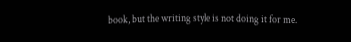book, but the writing style is not doing it for me.